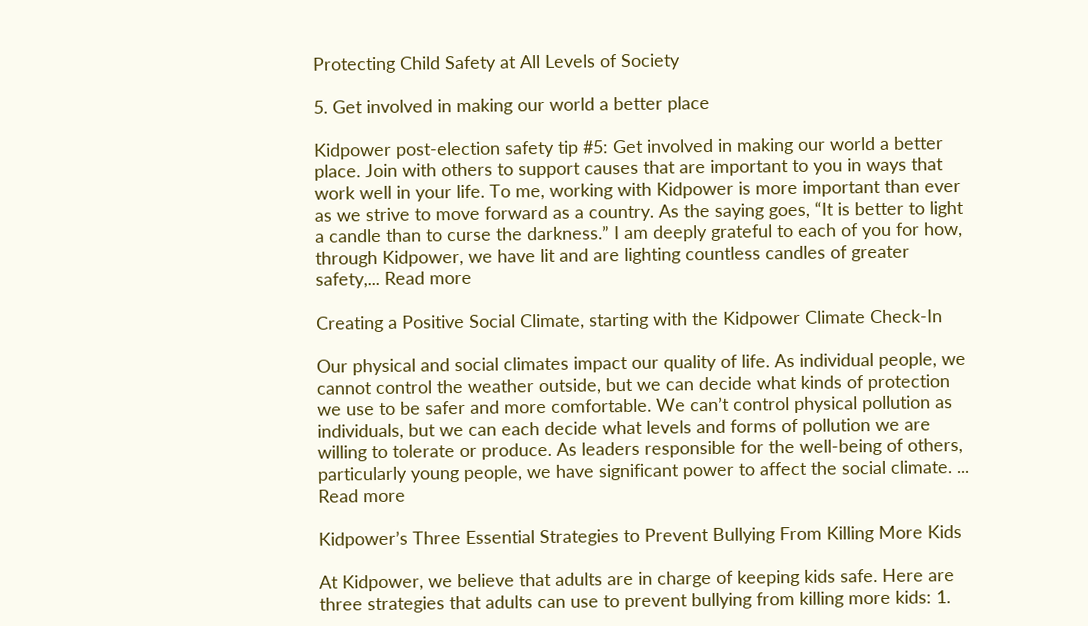Protecting Child Safety at All Levels of Society

5. Get involved in making our world a better place

Kidpower post-election safety tip #5: Get involved in making our world a better place. Join with others to support causes that are important to you in ways that work well in your life. To me, working with Kidpower is more important than ever as we strive to move forward as a country. As the saying goes, “It is better to light a candle than to curse the darkness.” I am deeply grateful to each of you for how, through Kidpower, we have lit and are lighting countless candles of greater safety,... Read more

Creating a Positive Social Climate, starting with the Kidpower Climate Check-In

Our physical and social climates impact our quality of life. As individual people, we cannot control the weather outside, but we can decide what kinds of protection we use to be safer and more comfortable. We can’t control physical pollution as individuals, but we can each decide what levels and forms of pollution we are willing to tolerate or produce. As leaders responsible for the well-being of others, particularly young people, we have significant power to affect the social climate. ... Read more

Kidpower’s Three Essential Strategies to Prevent Bullying From Killing More Kids

At Kidpower, we believe that adults are in charge of keeping kids safe. Here are three strategies that adults can use to prevent bullying from killing more kids: 1.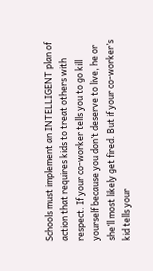Schools must implement an INTELLIGENT plan of action that requires kids to treat others with respect. If your co-worker tells you to go kill yourself because you don’t deserve to live, he or she’ll most likely get fired. But if your co-worker’s kid tells your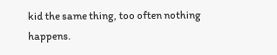kid the same thing, too often nothing happens.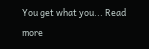You get what you... Read more